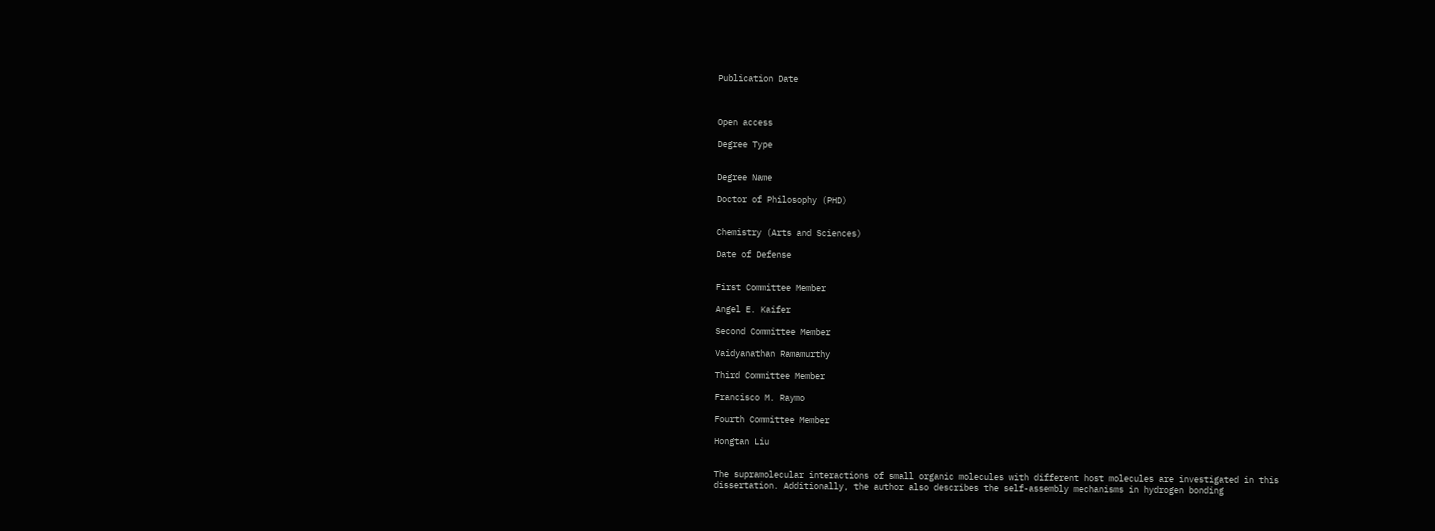Publication Date



Open access

Degree Type


Degree Name

Doctor of Philosophy (PHD)


Chemistry (Arts and Sciences)

Date of Defense


First Committee Member

Angel E. Kaifer

Second Committee Member

Vaidyanathan Ramamurthy

Third Committee Member

Francisco M. Raymo

Fourth Committee Member

Hongtan Liu


The supramolecular interactions of small organic molecules with different host molecules are investigated in this dissertation. Additionally, the author also describes the self-assembly mechanisms in hydrogen bonding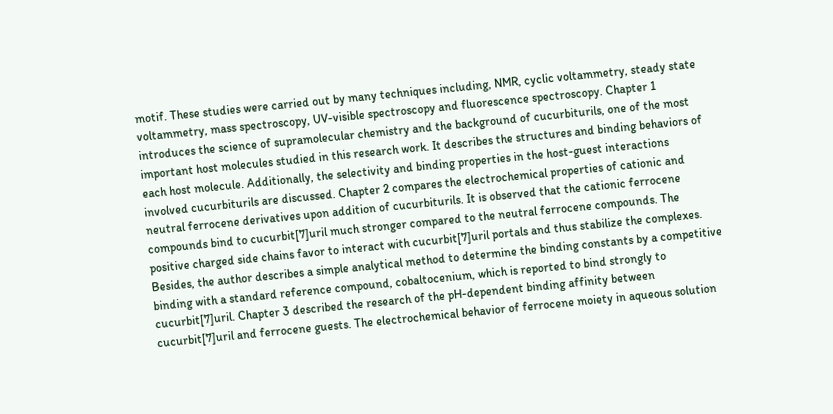motif. These studies were carried out by many techniques including, NMR, cyclic voltammetry, steady state voltammetry, mass spectroscopy, UV-visible spectroscopy and fluorescence spectroscopy. Chapter 1 introduces the science of supramolecular chemistry and the background of cucurbiturils, one of the most important host molecules studied in this research work. It describes the structures and binding behaviors of each host molecule. Additionally, the selectivity and binding properties in the host-guest interactions involved cucurbiturils are discussed. Chapter 2 compares the electrochemical properties of cationic and neutral ferrocene derivatives upon addition of cucurbiturils. It is observed that the cationic ferrocene compounds bind to cucurbit[7]uril much stronger compared to the neutral ferrocene compounds. The positive charged side chains favor to interact with cucurbit[7]uril portals and thus stabilize the complexes. Besides, the author describes a simple analytical method to determine the binding constants by a competitive binding with a standard reference compound, cobaltocenium, which is reported to bind strongly to cucurbit[7]uril. Chapter 3 described the research of the pH-dependent binding affinity between cucurbit[7]uril and ferrocene guests. The electrochemical behavior of ferrocene moiety in aqueous solution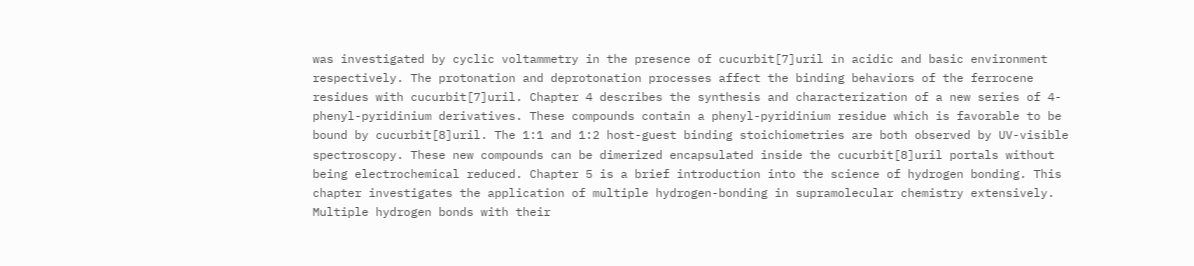was investigated by cyclic voltammetry in the presence of cucurbit[7]uril in acidic and basic environment respectively. The protonation and deprotonation processes affect the binding behaviors of the ferrocene residues with cucurbit[7]uril. Chapter 4 describes the synthesis and characterization of a new series of 4-phenyl-pyridinium derivatives. These compounds contain a phenyl-pyridinium residue which is favorable to be bound by cucurbit[8]uril. The 1:1 and 1:2 host-guest binding stoichiometries are both observed by UV-visible spectroscopy. These new compounds can be dimerized encapsulated inside the cucurbit[8]uril portals without being electrochemical reduced. Chapter 5 is a brief introduction into the science of hydrogen bonding. This chapter investigates the application of multiple hydrogen-bonding in supramolecular chemistry extensively. Multiple hydrogen bonds with their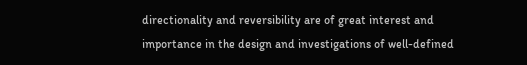directionality and reversibility are of great interest and importance in the design and investigations of well-defined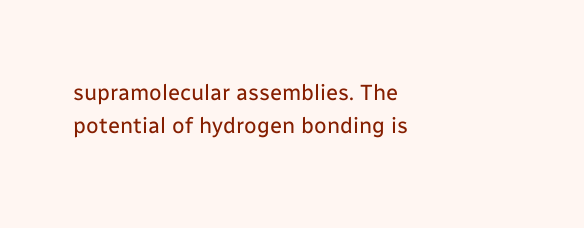supramolecular assemblies. The potential of hydrogen bonding is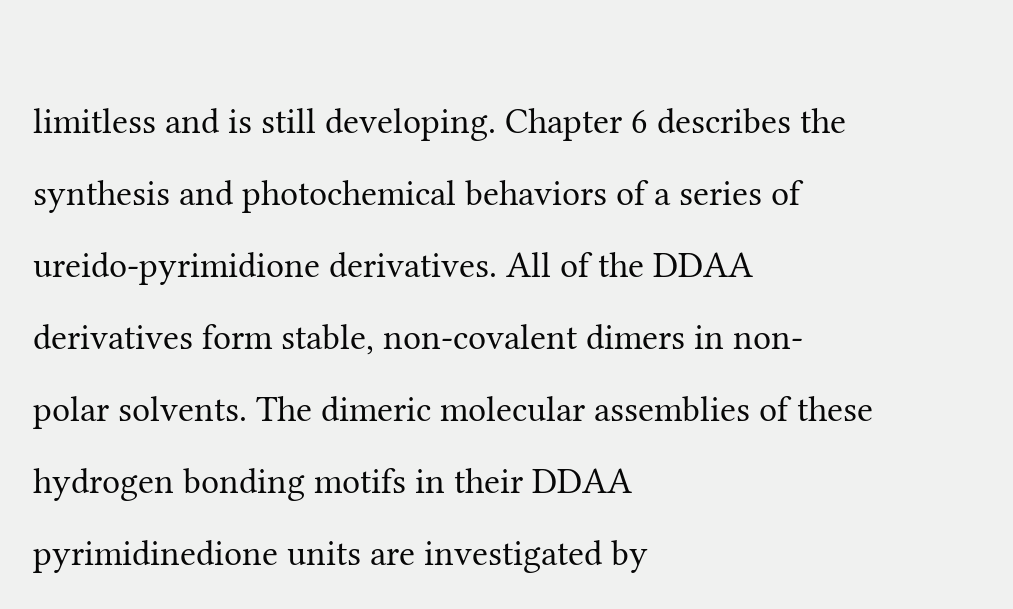limitless and is still developing. Chapter 6 describes the synthesis and photochemical behaviors of a series of ureido-pyrimidione derivatives. All of the DDAA derivatives form stable, non-covalent dimers in non-polar solvents. The dimeric molecular assemblies of these hydrogen bonding motifs in their DDAA pyrimidinedione units are investigated by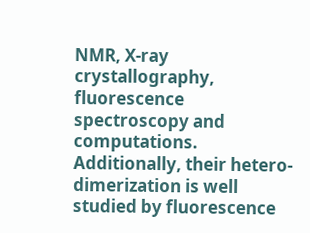NMR, X-ray crystallography, fluorescence spectroscopy and computations. Additionally, their hetero-dimerization is well studied by fluorescence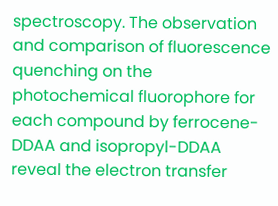spectroscopy. The observation and comparison of fluorescence quenching on the photochemical fluorophore for each compound by ferrocene-DDAA and isopropyl-DDAA reveal the electron transfer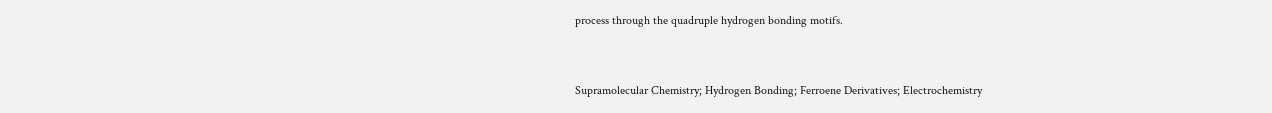process through the quadruple hydrogen bonding motifs.


Supramolecular Chemistry; Hydrogen Bonding; Ferroene Derivatives; Electrochemistry